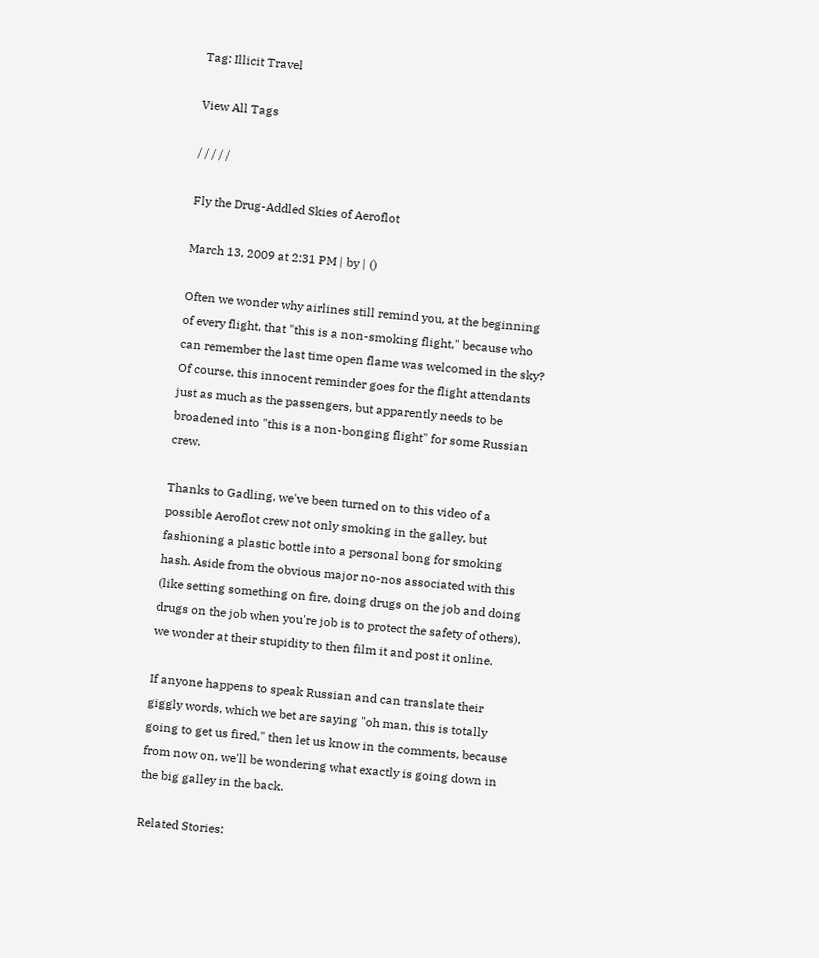Tag: Illicit Travel

View All Tags

/ / / / /

Fly the Drug-Addled Skies of Aeroflot

March 13, 2009 at 2:31 PM | by | ()

Often we wonder why airlines still remind you, at the beginning of every flight, that "this is a non-smoking flight," because who can remember the last time open flame was welcomed in the sky? Of course, this innocent reminder goes for the flight attendants just as much as the passengers, but apparently needs to be broadened into "this is a non-bonging flight" for some Russian crew.

Thanks to Gadling, we've been turned on to this video of a possible Aeroflot crew not only smoking in the galley, but fashioning a plastic bottle into a personal bong for smoking hash. Aside from the obvious major no-nos associated with this (like setting something on fire, doing drugs on the job and doing drugs on the job when you're job is to protect the safety of others), we wonder at their stupidity to then film it and post it online.

If anyone happens to speak Russian and can translate their giggly words, which we bet are saying "oh man, this is totally going to get us fired," then let us know in the comments, because from now on, we'll be wondering what exactly is going down in the big galley in the back.

Related Stories: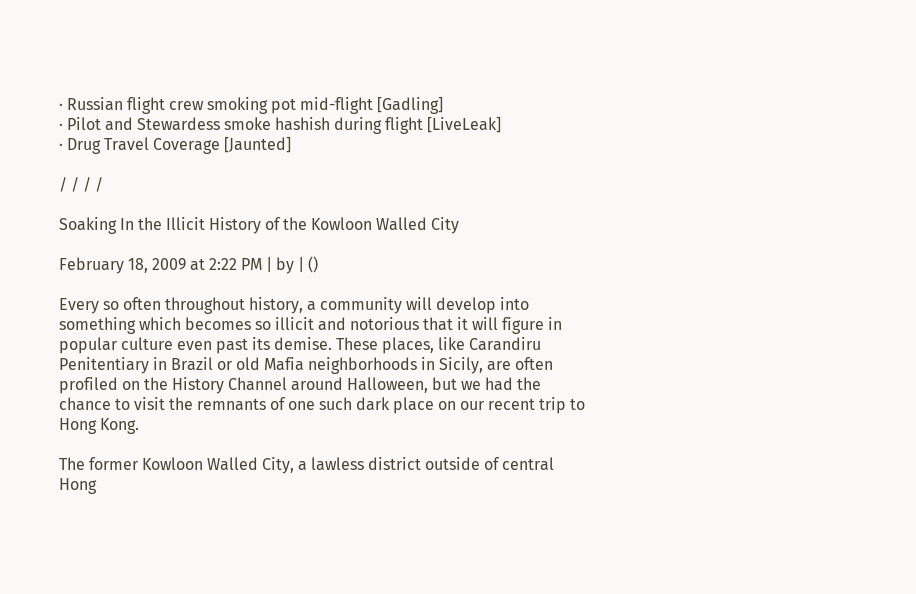· Russian flight crew smoking pot mid-flight [Gadling]
· Pilot and Stewardess smoke hashish during flight [LiveLeak]
· Drug Travel Coverage [Jaunted]

/ / / /

Soaking In the Illicit History of the Kowloon Walled City

February 18, 2009 at 2:22 PM | by | ()

Every so often throughout history, a community will develop into something which becomes so illicit and notorious that it will figure in popular culture even past its demise. These places, like Carandiru Penitentiary in Brazil or old Mafia neighborhoods in Sicily, are often profiled on the History Channel around Halloween, but we had the chance to visit the remnants of one such dark place on our recent trip to Hong Kong.

The former Kowloon Walled City, a lawless district outside of central Hong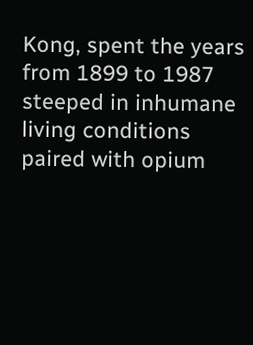Kong, spent the years from 1899 to 1987 steeped in inhumane living conditions paired with opium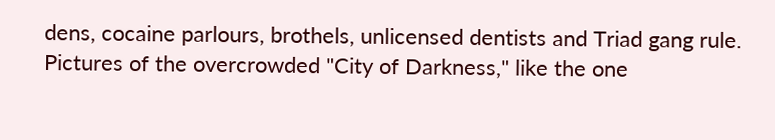dens, cocaine parlours, brothels, unlicensed dentists and Triad gang rule. Pictures of the overcrowded "City of Darkness," like the one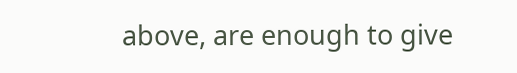above, are enough to give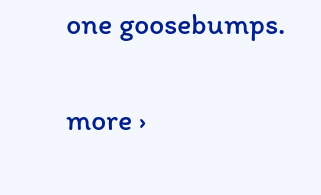one goosebumps.

more ›